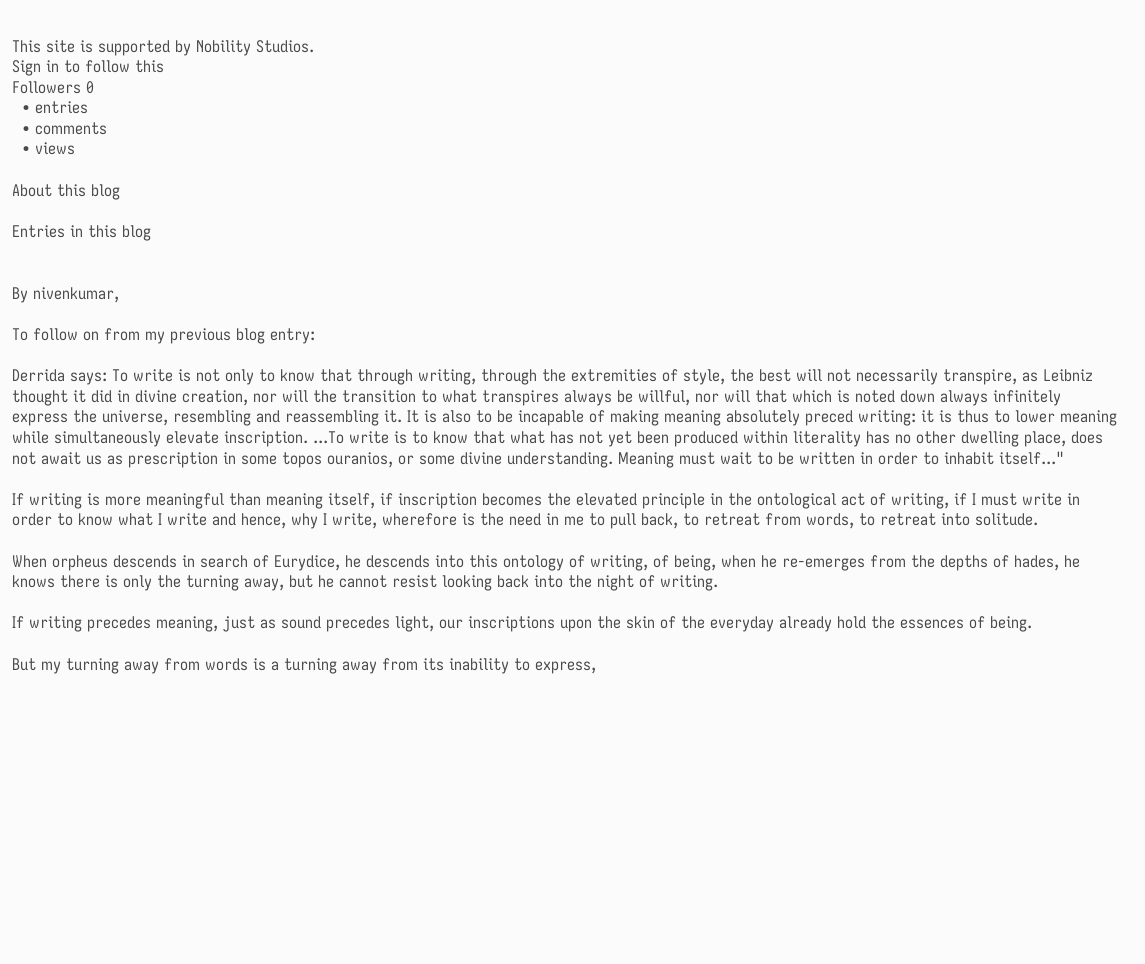This site is supported by Nobility Studios.
Sign in to follow this
Followers 0
  • entries
  • comments
  • views

About this blog

Entries in this blog


By nivenkumar,

To follow on from my previous blog entry:

Derrida says: To write is not only to know that through writing, through the extremities of style, the best will not necessarily transpire, as Leibniz thought it did in divine creation, nor will the transition to what transpires always be willful, nor will that which is noted down always infinitely express the universe, resembling and reassembling it. It is also to be incapable of making meaning absolutely preced writing: it is thus to lower meaning while simultaneously elevate inscription. ...To write is to know that what has not yet been produced within literality has no other dwelling place, does not await us as prescription in some topos ouranios, or some divine understanding. Meaning must wait to be written in order to inhabit itself..."

If writing is more meaningful than meaning itself, if inscription becomes the elevated principle in the ontological act of writing, if I must write in order to know what I write and hence, why I write, wherefore is the need in me to pull back, to retreat from words, to retreat into solitude.

When orpheus descends in search of Eurydice, he descends into this ontology of writing, of being, when he re-emerges from the depths of hades, he knows there is only the turning away, but he cannot resist looking back into the night of writing.

If writing precedes meaning, just as sound precedes light, our inscriptions upon the skin of the everyday already hold the essences of being.

But my turning away from words is a turning away from its inability to express,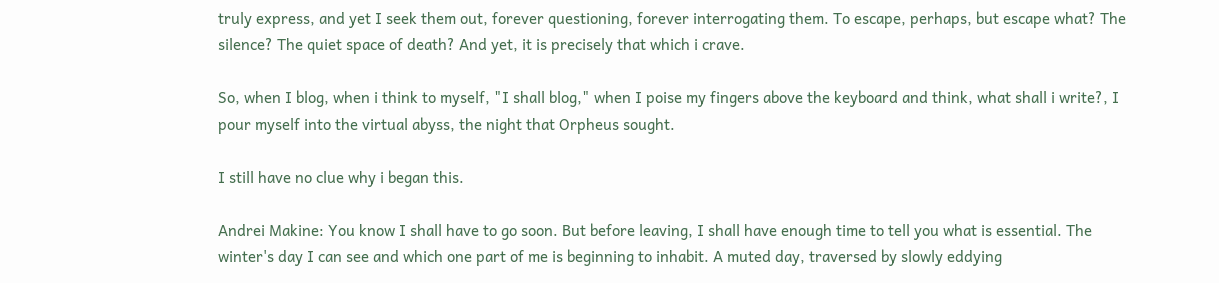truly express, and yet I seek them out, forever questioning, forever interrogating them. To escape, perhaps, but escape what? The silence? The quiet space of death? And yet, it is precisely that which i crave.

So, when I blog, when i think to myself, "I shall blog," when I poise my fingers above the keyboard and think, what shall i write?, I pour myself into the virtual abyss, the night that Orpheus sought.

I still have no clue why i began this.

Andrei Makine: You know I shall have to go soon. But before leaving, I shall have enough time to tell you what is essential. The winter's day I can see and which one part of me is beginning to inhabit. A muted day, traversed by slowly eddying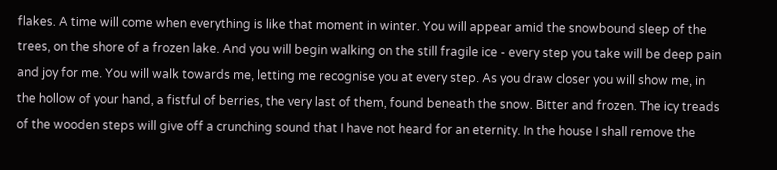flakes. A time will come when everything is like that moment in winter. You will appear amid the snowbound sleep of the trees, on the shore of a frozen lake. And you will begin walking on the still fragile ice - every step you take will be deep pain and joy for me. You will walk towards me, letting me recognise you at every step. As you draw closer you will show me, in the hollow of your hand, a fistful of berries, the very last of them, found beneath the snow. Bitter and frozen. The icy treads of the wooden steps will give off a crunching sound that I have not heard for an eternity. In the house I shall remove the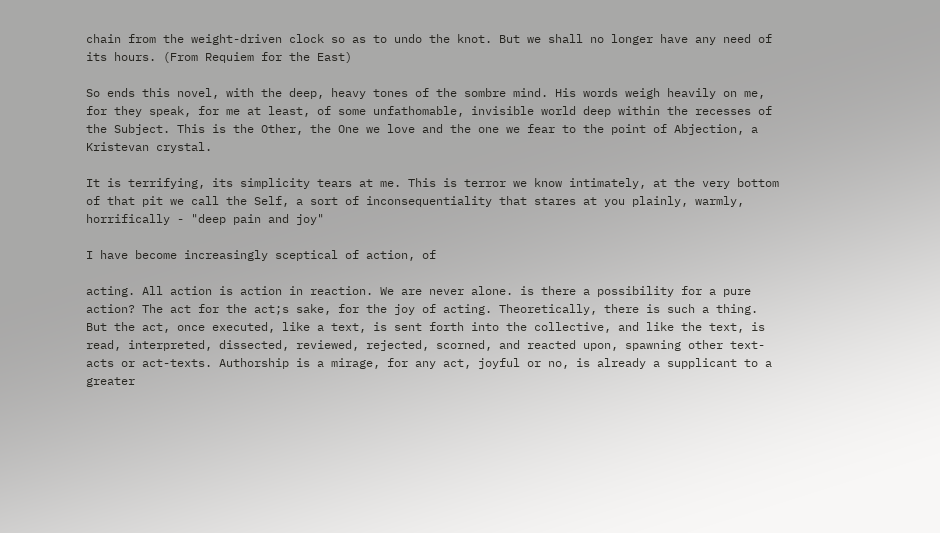chain from the weight-driven clock so as to undo the knot. But we shall no longer have any need of its hours. (From Requiem for the East)

So ends this novel, with the deep, heavy tones of the sombre mind. His words weigh heavily on me, for they speak, for me at least, of some unfathomable, invisible world deep within the recesses of the Subject. This is the Other, the One we love and the one we fear to the point of Abjection, a Kristevan crystal.

It is terrifying, its simplicity tears at me. This is terror we know intimately, at the very bottom of that pit we call the Self, a sort of inconsequentiality that stares at you plainly, warmly, horrifically - "deep pain and joy"

I have become increasingly sceptical of action, of

acting. All action is action in reaction. We are never alone. is there a possibility for a pure action? The act for the act;s sake, for the joy of acting. Theoretically, there is such a thing. But the act, once executed, like a text, is sent forth into the collective, and like the text, is read, interpreted, dissected, reviewed, rejected, scorned, and reacted upon, spawning other text-acts or act-texts. Authorship is a mirage, for any act, joyful or no, is already a supplicant to a greater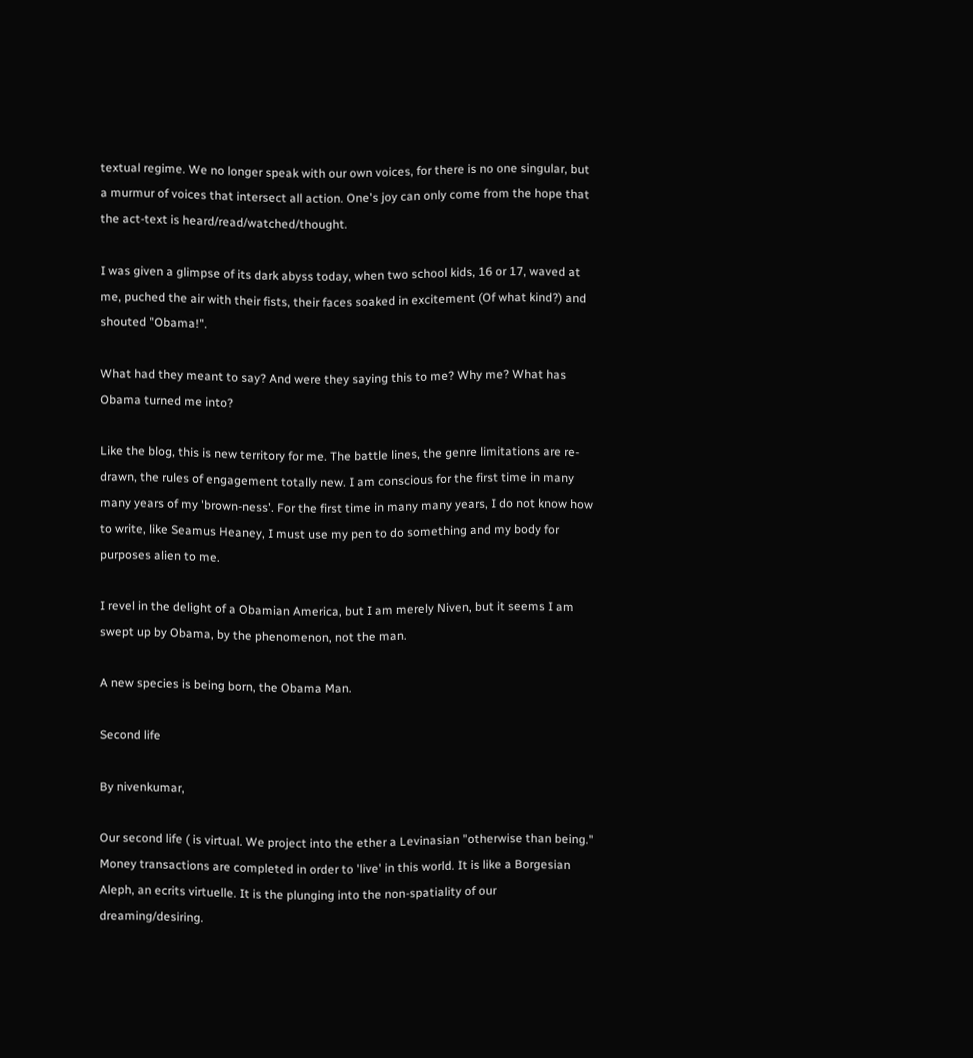textual regime. We no longer speak with our own voices, for there is no one singular, but a murmur of voices that intersect all action. One's joy can only come from the hope that the act-text is heard/read/watched/thought.

I was given a glimpse of its dark abyss today, when two school kids, 16 or 17, waved at me, puched the air with their fists, their faces soaked in excitement (Of what kind?) and shouted "Obama!".

What had they meant to say? And were they saying this to me? Why me? What has Obama turned me into?

Like the blog, this is new territory for me. The battle lines, the genre limitations are re-drawn, the rules of engagement totally new. I am conscious for the first time in many many years of my 'brown-ness'. For the first time in many many years, I do not know how to write, like Seamus Heaney, I must use my pen to do something and my body for purposes alien to me.

I revel in the delight of a Obamian America, but I am merely Niven, but it seems I am swept up by Obama, by the phenomenon, not the man.

A new species is being born, the Obama Man.

Second life

By nivenkumar,

Our second life ( is virtual. We project into the ether a Levinasian "otherwise than being." Money transactions are completed in order to 'live' in this world. It is like a Borgesian Aleph, an ecrits virtuelle. It is the plunging into the non-spatiality of our dreaming/desiring.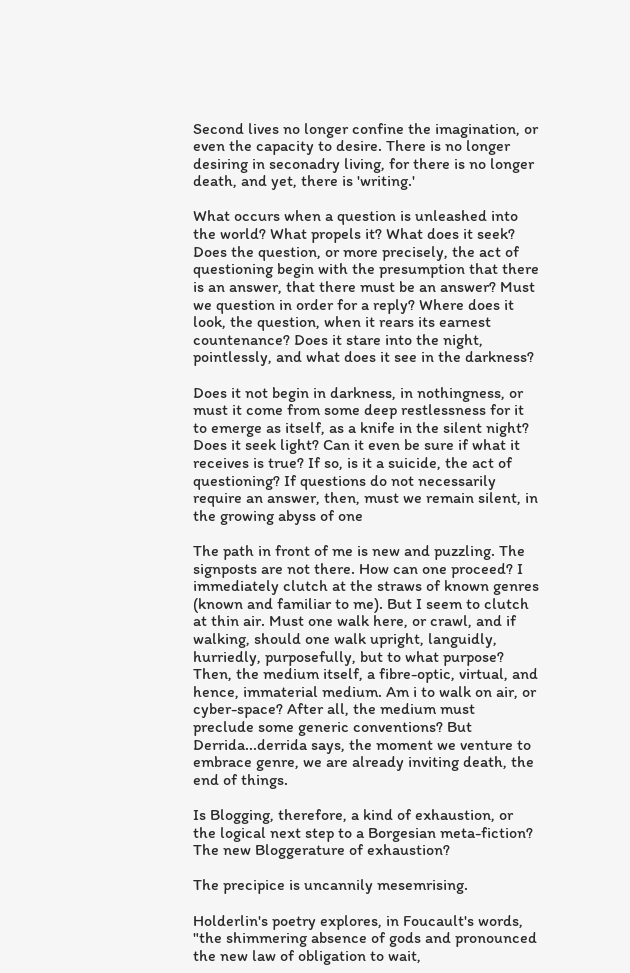Second lives no longer confine the imagination, or even the capacity to desire. There is no longer desiring in seconadry living, for there is no longer death, and yet, there is 'writing.'

What occurs when a question is unleashed into the world? What propels it? What does it seek? Does the question, or more precisely, the act of questioning begin with the presumption that there is an answer, that there must be an answer? Must we question in order for a reply? Where does it look, the question, when it rears its earnest countenance? Does it stare into the night, pointlessly, and what does it see in the darkness?

Does it not begin in darkness, in nothingness, or must it come from some deep restlessness for it to emerge as itself, as a knife in the silent night? Does it seek light? Can it even be sure if what it receives is true? If so, is it a suicide, the act of questioning? If questions do not necessarily require an answer, then, must we remain silent, in the growing abyss of one

The path in front of me is new and puzzling. The signposts are not there. How can one proceed? I immediately clutch at the straws of known genres (known and familiar to me). But I seem to clutch at thin air. Must one walk here, or crawl, and if walking, should one walk upright, languidly, hurriedly, purposefully, but to what purpose? Then, the medium itself, a fibre-optic, virtual, and hence, immaterial medium. Am i to walk on air, or cyber-space? After all, the medium must preclude some generic conventions? But Derrida...derrida says, the moment we venture to embrace genre, we are already inviting death, the end of things.

Is Blogging, therefore, a kind of exhaustion, or the logical next step to a Borgesian meta-fiction? The new Bloggerature of exhaustion?

The precipice is uncannily mesemrising.

Holderlin's poetry explores, in Foucault's words, "the shimmering absence of gods and pronounced the new law of obligation to wait,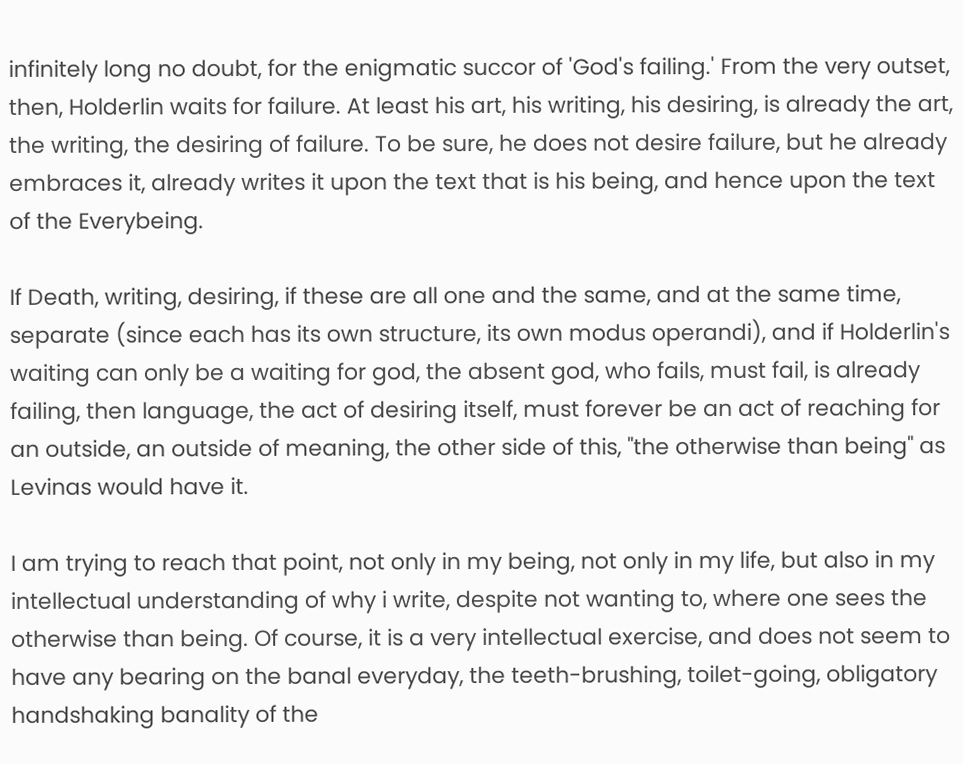infinitely long no doubt, for the enigmatic succor of 'God's failing.' From the very outset, then, Holderlin waits for failure. At least his art, his writing, his desiring, is already the art, the writing, the desiring of failure. To be sure, he does not desire failure, but he already embraces it, already writes it upon the text that is his being, and hence upon the text of the Everybeing.

If Death, writing, desiring, if these are all one and the same, and at the same time, separate (since each has its own structure, its own modus operandi), and if Holderlin's waiting can only be a waiting for god, the absent god, who fails, must fail, is already failing, then language, the act of desiring itself, must forever be an act of reaching for an outside, an outside of meaning, the other side of this, "the otherwise than being" as Levinas would have it.

I am trying to reach that point, not only in my being, not only in my life, but also in my intellectual understanding of why i write, despite not wanting to, where one sees the otherwise than being. Of course, it is a very intellectual exercise, and does not seem to have any bearing on the banal everyday, the teeth-brushing, toilet-going, obligatory handshaking banality of the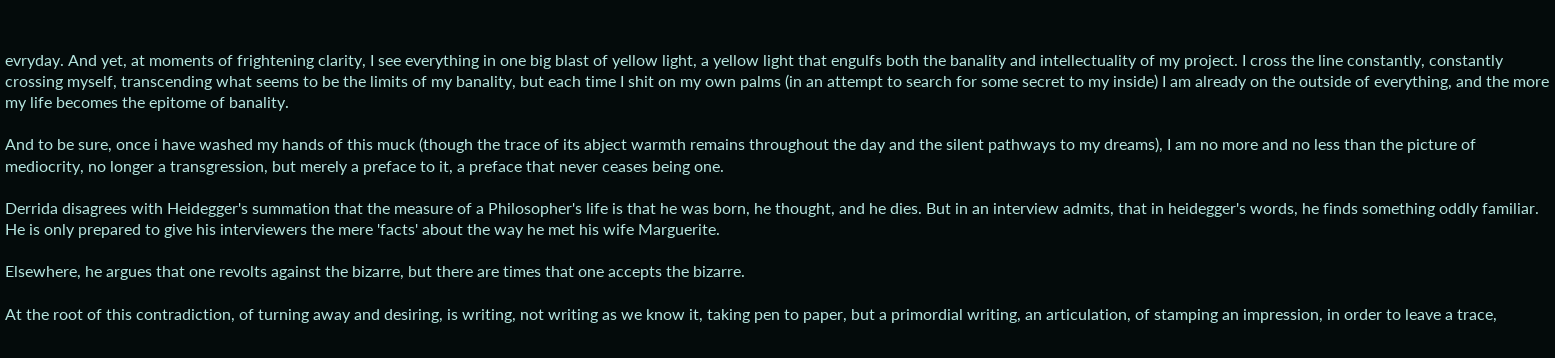evryday. And yet, at moments of frightening clarity, I see everything in one big blast of yellow light, a yellow light that engulfs both the banality and intellectuality of my project. I cross the line constantly, constantly crossing myself, transcending what seems to be the limits of my banality, but each time I shit on my own palms (in an attempt to search for some secret to my inside) I am already on the outside of everything, and the more my life becomes the epitome of banality.

And to be sure, once i have washed my hands of this muck (though the trace of its abject warmth remains throughout the day and the silent pathways to my dreams), I am no more and no less than the picture of mediocrity, no longer a transgression, but merely a preface to it, a preface that never ceases being one.

Derrida disagrees with Heidegger's summation that the measure of a Philosopher's life is that he was born, he thought, and he dies. But in an interview admits, that in heidegger's words, he finds something oddly familiar. He is only prepared to give his interviewers the mere 'facts' about the way he met his wife Marguerite.

Elsewhere, he argues that one revolts against the bizarre, but there are times that one accepts the bizarre.

At the root of this contradiction, of turning away and desiring, is writing, not writing as we know it, taking pen to paper, but a primordial writing, an articulation, of stamping an impression, in order to leave a trace,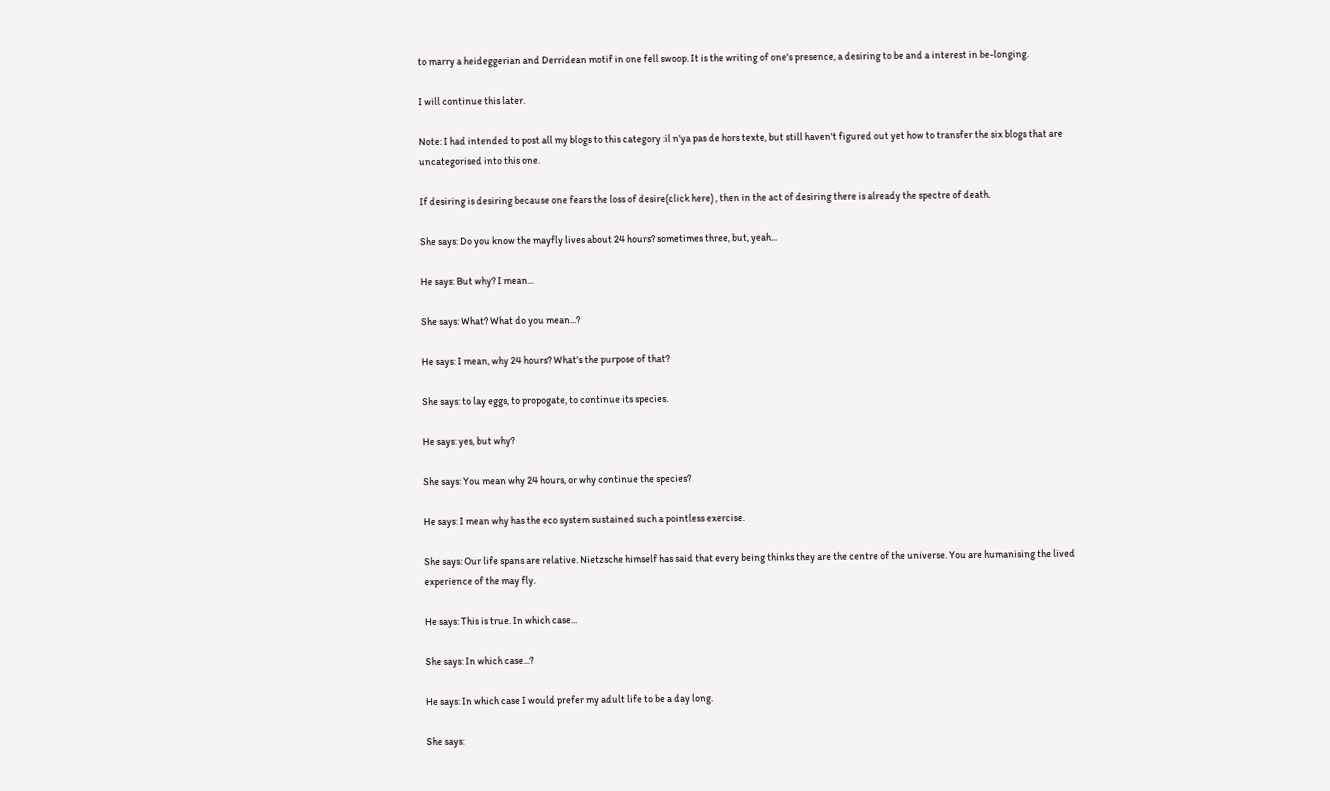to marry a heideggerian and Derridean motif in one fell swoop. It is the writing of one's presence, a desiring to be and a interest in be-longing.

I will continue this later.

Note: I had intended to post all my blogs to this category :il n'ya pas de hors texte, but still haven't figured out yet how to transfer the six blogs that are uncategorised into this one.

If desiring is desiring because one fears the loss of desire(click here) , then in the act of desiring there is already the spectre of death.

She says: Do you know the mayfly lives about 24 hours? sometimes three, but, yeah...

He says: But why? I mean...

She says: What? What do you mean...?

He says: I mean, why 24 hours? What's the purpose of that?

She says: to lay eggs, to propogate, to continue its species.

He says: yes, but why?

She says: You mean why 24 hours, or why continue the species?

He says: I mean why has the eco system sustained such a pointless exercise.

She says: Our life spans are relative. Nietzsche himself has said that every being thinks they are the centre of the universe. You are humanising the lived experience of the may fly.

He says: This is true. In which case...

She says: In which case...?

He says: In which case I would prefer my adult life to be a day long.

She says: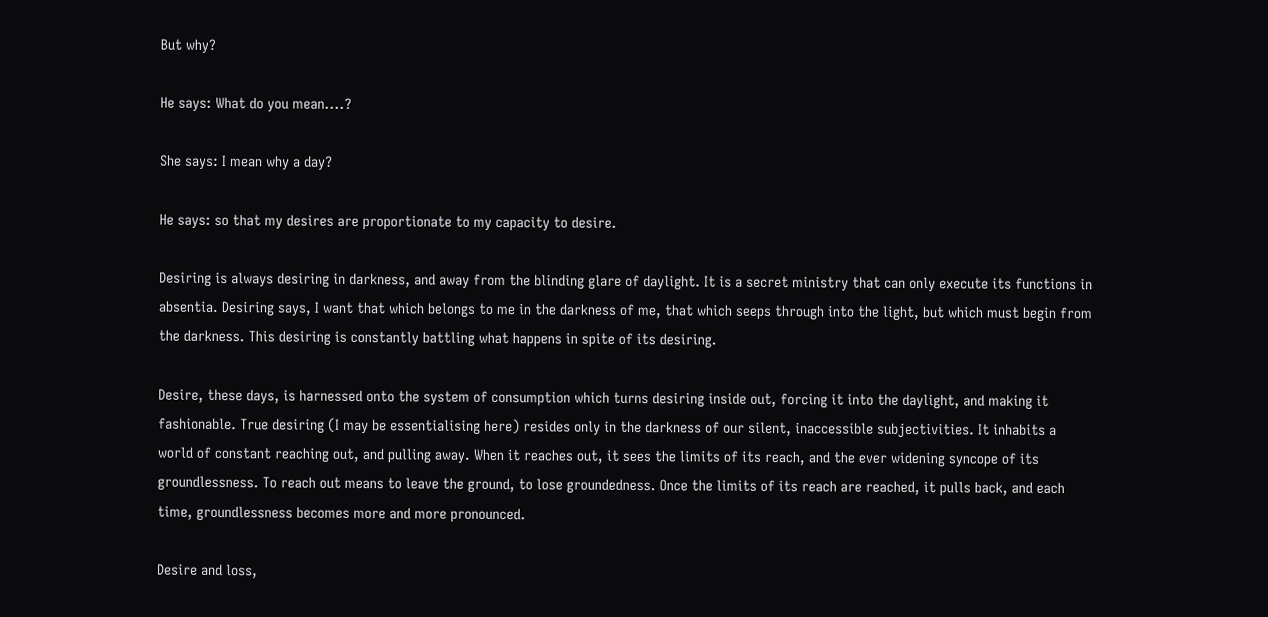But why?

He says: What do you mean....?

She says: I mean why a day?

He says: so that my desires are proportionate to my capacity to desire.

Desiring is always desiring in darkness, and away from the blinding glare of daylight. It is a secret ministry that can only execute its functions in absentia. Desiring says, I want that which belongs to me in the darkness of me, that which seeps through into the light, but which must begin from the darkness. This desiring is constantly battling what happens in spite of its desiring.

Desire, these days, is harnessed onto the system of consumption which turns desiring inside out, forcing it into the daylight, and making it fashionable. True desiring (I may be essentialising here) resides only in the darkness of our silent, inaccessible subjectivities. It inhabits a world of constant reaching out, and pulling away. When it reaches out, it sees the limits of its reach, and the ever widening syncope of its groundlessness. To reach out means to leave the ground, to lose groundedness. Once the limits of its reach are reached, it pulls back, and each time, groundlessness becomes more and more pronounced.

Desire and loss,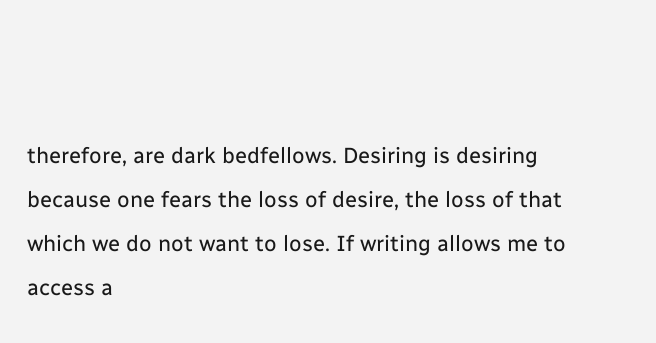therefore, are dark bedfellows. Desiring is desiring because one fears the loss of desire, the loss of that which we do not want to lose. If writing allows me to access a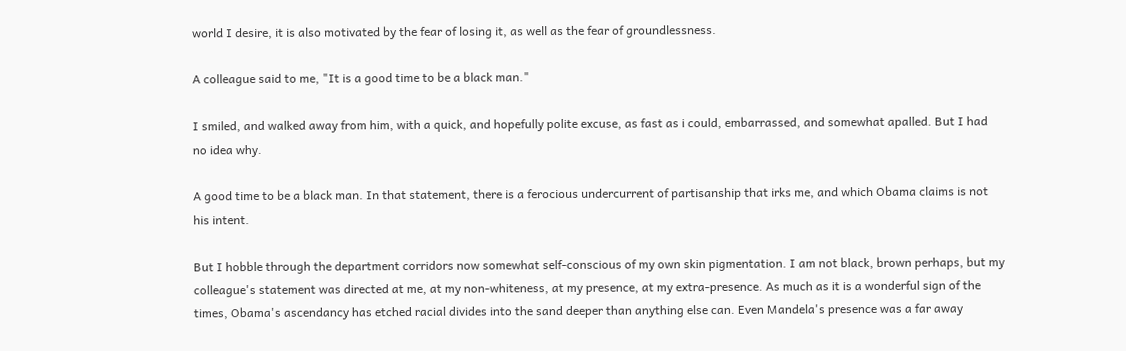world I desire, it is also motivated by the fear of losing it, as well as the fear of groundlessness.

A colleague said to me, "It is a good time to be a black man."

I smiled, and walked away from him, with a quick, and hopefully polite excuse, as fast as i could, embarrassed, and somewhat apalled. But I had no idea why.

A good time to be a black man. In that statement, there is a ferocious undercurrent of partisanship that irks me, and which Obama claims is not his intent.

But I hobble through the department corridors now somewhat self-conscious of my own skin pigmentation. I am not black, brown perhaps, but my colleague's statement was directed at me, at my non-whiteness, at my presence, at my extra-presence. As much as it is a wonderful sign of the times, Obama's ascendancy has etched racial divides into the sand deeper than anything else can. Even Mandela's presence was a far away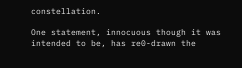constellation.

One statement, innocuous though it was intended to be, has re0-drawn the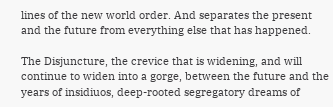lines of the new world order. And separates the present and the future from everything else that has happened.

The Disjuncture, the crevice that is widening, and will continue to widen into a gorge, between the future and the years of insidiuos, deep-rooted segregatory dreams of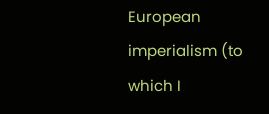European imperialism (to which I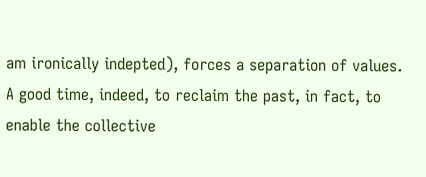am ironically indepted), forces a separation of values. A good time, indeed, to reclaim the past, in fact, to enable the collective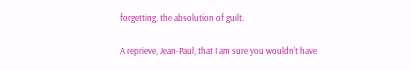forgetting, the absolution of guilt.

A reprieve, Jean-Paul, that I am sure you wouldn't have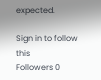expected.

Sign in to follow this
Followers 0